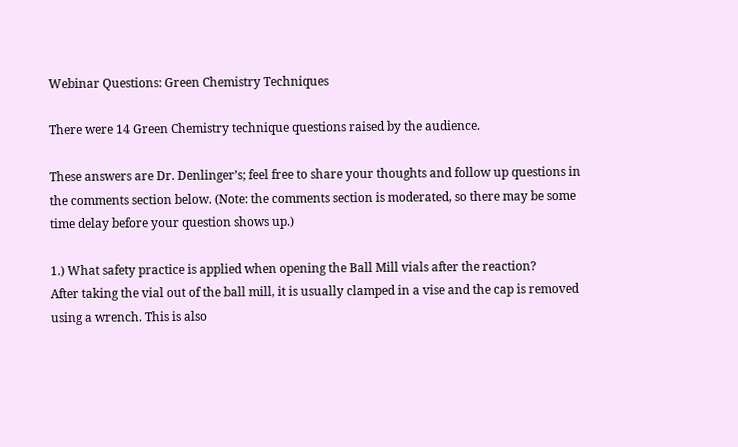Webinar Questions: Green Chemistry Techniques

There were 14 Green Chemistry technique questions raised by the audience.

These answers are Dr. Denlinger’s; feel free to share your thoughts and follow up questions in the comments section below. (Note: the comments section is moderated, so there may be some time delay before your question shows up.)

1.) What safety practice is applied when opening the Ball Mill vials after the reaction?
After taking the vial out of the ball mill, it is usually clamped in a vise and the cap is removed using a wrench. This is also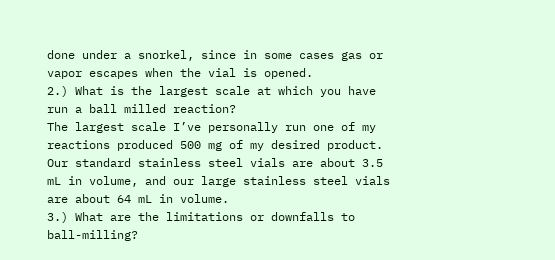done under a snorkel, since in some cases gas or vapor escapes when the vial is opened.
2.) What is the largest scale at which you have run a ball milled reaction?
The largest scale I’ve personally run one of my reactions produced 500 mg of my desired product. Our standard stainless steel vials are about 3.5 mL in volume, and our large stainless steel vials are about 64 mL in volume.
3.) What are the limitations or downfalls to ball-milling?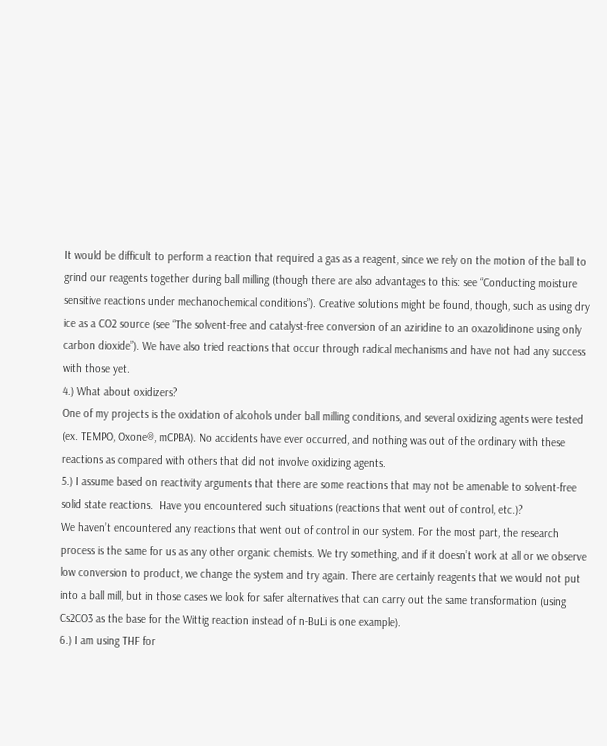It would be difficult to perform a reaction that required a gas as a reagent, since we rely on the motion of the ball to grind our reagents together during ball milling (though there are also advantages to this: see “Conducting moisture sensitive reactions under mechanochemical conditions”). Creative solutions might be found, though, such as using dry ice as a CO2 source (see “The solvent-free and catalyst-free conversion of an aziridine to an oxazolidinone using only carbon dioxide”). We have also tried reactions that occur through radical mechanisms and have not had any success with those yet.
4.) What about oxidizers?
One of my projects is the oxidation of alcohols under ball milling conditions, and several oxidizing agents were tested (ex. TEMPO, Oxone®, mCPBA). No accidents have ever occurred, and nothing was out of the ordinary with these reactions as compared with others that did not involve oxidizing agents.
5.) I assume based on reactivity arguments that there are some reactions that may not be amenable to solvent-free solid state reactions.  Have you encountered such situations (reactions that went out of control, etc.)?
We haven’t encountered any reactions that went out of control in our system. For the most part, the research process is the same for us as any other organic chemists. We try something, and if it doesn’t work at all or we observe low conversion to product, we change the system and try again. There are certainly reagents that we would not put into a ball mill, but in those cases we look for safer alternatives that can carry out the same transformation (using Cs2CO3 as the base for the Wittig reaction instead of n-BuLi is one example).
6.) I am using THF for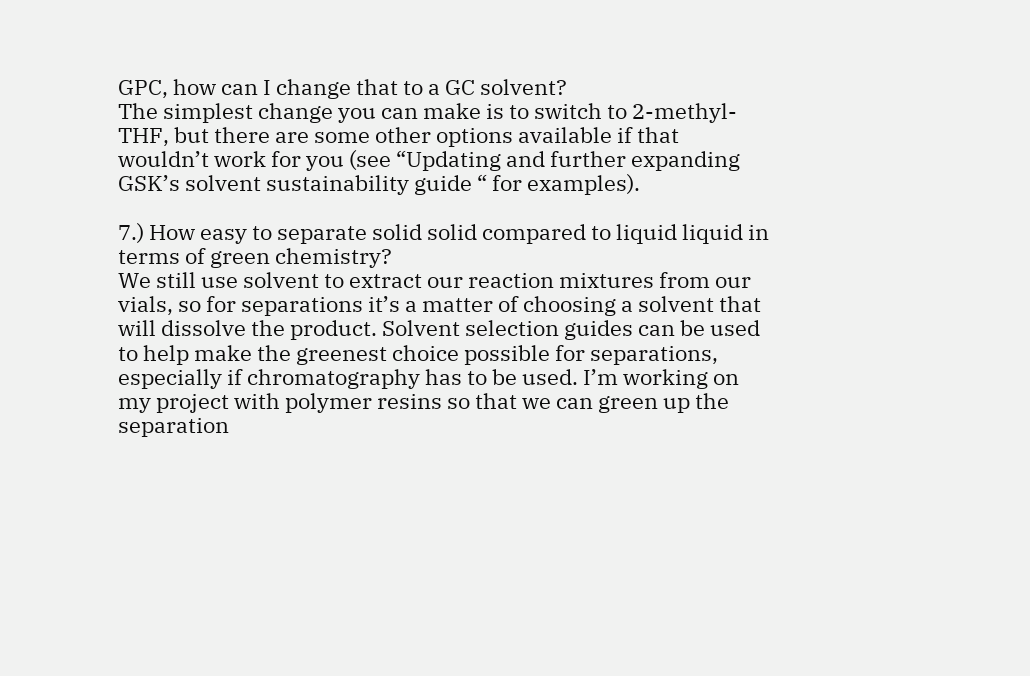GPC, how can I change that to a GC solvent?
The simplest change you can make is to switch to 2-methyl-THF, but there are some other options available if that wouldn’t work for you (see “Updating and further expanding GSK’s solvent sustainability guide “ for examples).

7.) How easy to separate solid solid compared to liquid liquid in terms of green chemistry?
We still use solvent to extract our reaction mixtures from our vials, so for separations it’s a matter of choosing a solvent that will dissolve the product. Solvent selection guides can be used to help make the greenest choice possible for separations, especially if chromatography has to be used. I’m working on my project with polymer resins so that we can green up the separation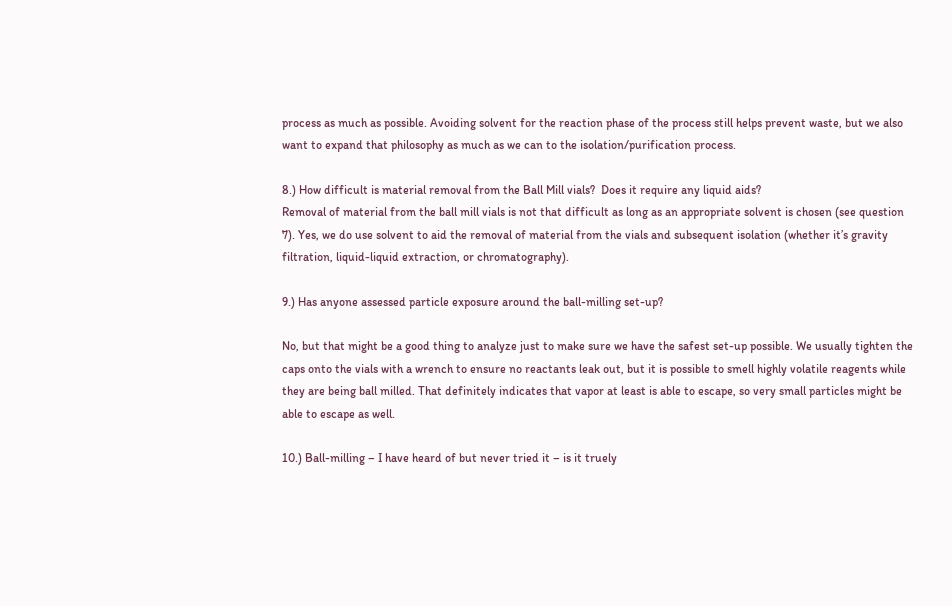process as much as possible. Avoiding solvent for the reaction phase of the process still helps prevent waste, but we also want to expand that philosophy as much as we can to the isolation/purification process.

8.) How difficult is material removal from the Ball Mill vials?  Does it require any liquid aids?
Removal of material from the ball mill vials is not that difficult as long as an appropriate solvent is chosen (see question 7). Yes, we do use solvent to aid the removal of material from the vials and subsequent isolation (whether it’s gravity filtration, liquid-liquid extraction, or chromatography).

9.) Has anyone assessed particle exposure around the ball-milling set-up?

No, but that might be a good thing to analyze just to make sure we have the safest set-up possible. We usually tighten the caps onto the vials with a wrench to ensure no reactants leak out, but it is possible to smell highly volatile reagents while they are being ball milled. That definitely indicates that vapor at least is able to escape, so very small particles might be able to escape as well.

10.) Ball-milling – I have heard of but never tried it – is it truely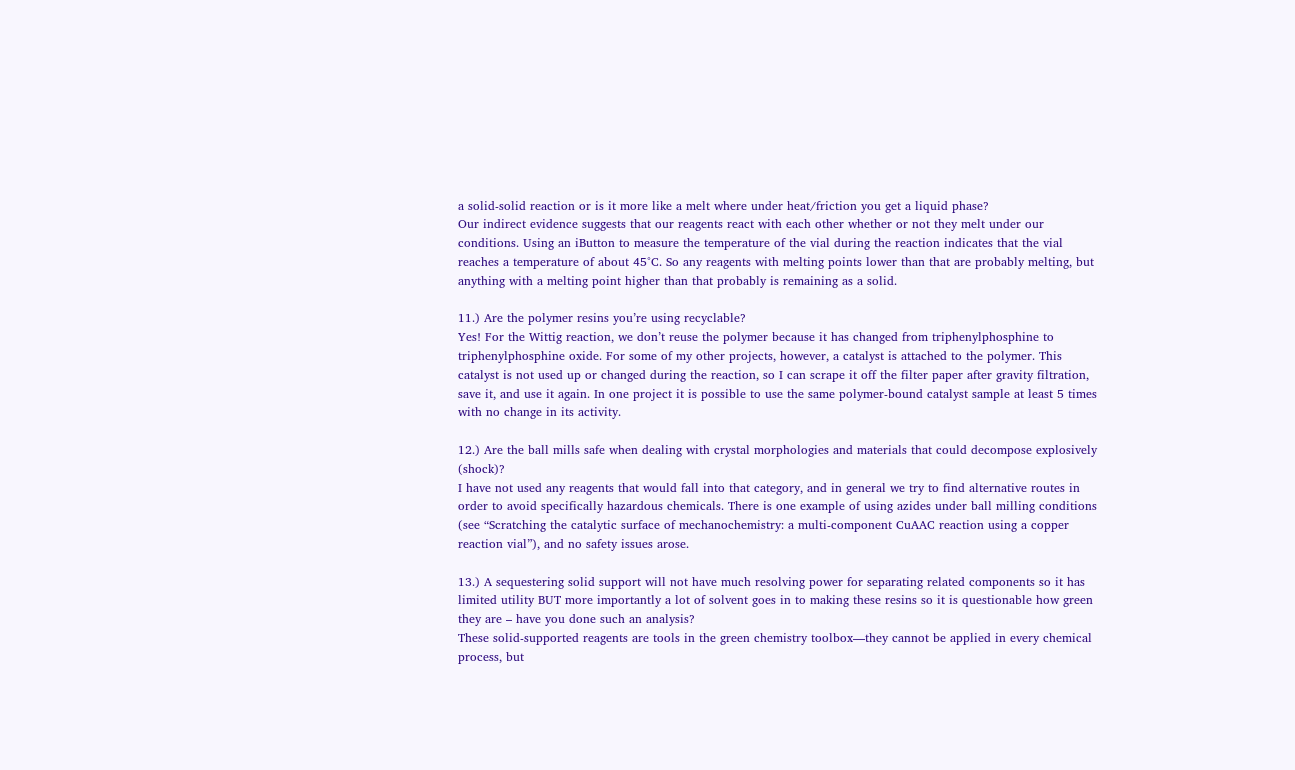a solid-solid reaction or is it more like a melt where under heat/friction you get a liquid phase?
Our indirect evidence suggests that our reagents react with each other whether or not they melt under our conditions. Using an iButton to measure the temperature of the vial during the reaction indicates that the vial reaches a temperature of about 45°C. So any reagents with melting points lower than that are probably melting, but anything with a melting point higher than that probably is remaining as a solid.

11.) Are the polymer resins you’re using recyclable?
Yes! For the Wittig reaction, we don’t reuse the polymer because it has changed from triphenylphosphine to triphenylphosphine oxide. For some of my other projects, however, a catalyst is attached to the polymer. This catalyst is not used up or changed during the reaction, so I can scrape it off the filter paper after gravity filtration, save it, and use it again. In one project it is possible to use the same polymer-bound catalyst sample at least 5 times with no change in its activity.

12.) Are the ball mills safe when dealing with crystal morphologies and materials that could decompose explosively (shock)?
I have not used any reagents that would fall into that category, and in general we try to find alternative routes in order to avoid specifically hazardous chemicals. There is one example of using azides under ball milling conditions (see “Scratching the catalytic surface of mechanochemistry: a multi-component CuAAC reaction using a copper reaction vial”), and no safety issues arose.

13.) A sequestering solid support will not have much resolving power for separating related components so it has limited utility BUT more importantly a lot of solvent goes in to making these resins so it is questionable how green they are – have you done such an analysis?
These solid-supported reagents are tools in the green chemistry toolbox—they cannot be applied in every chemical process, but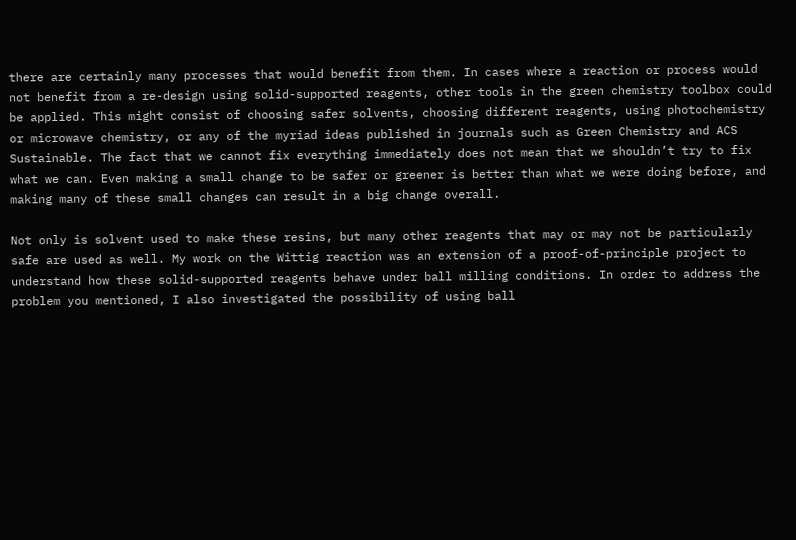there are certainly many processes that would benefit from them. In cases where a reaction or process would not benefit from a re-design using solid-supported reagents, other tools in the green chemistry toolbox could be applied. This might consist of choosing safer solvents, choosing different reagents, using photochemistry or microwave chemistry, or any of the myriad ideas published in journals such as Green Chemistry and ACS Sustainable. The fact that we cannot fix everything immediately does not mean that we shouldn’t try to fix what we can. Even making a small change to be safer or greener is better than what we were doing before, and making many of these small changes can result in a big change overall.

Not only is solvent used to make these resins, but many other reagents that may or may not be particularly safe are used as well. My work on the Wittig reaction was an extension of a proof-of-principle project to understand how these solid-supported reagents behave under ball milling conditions. In order to address the problem you mentioned, I also investigated the possibility of using ball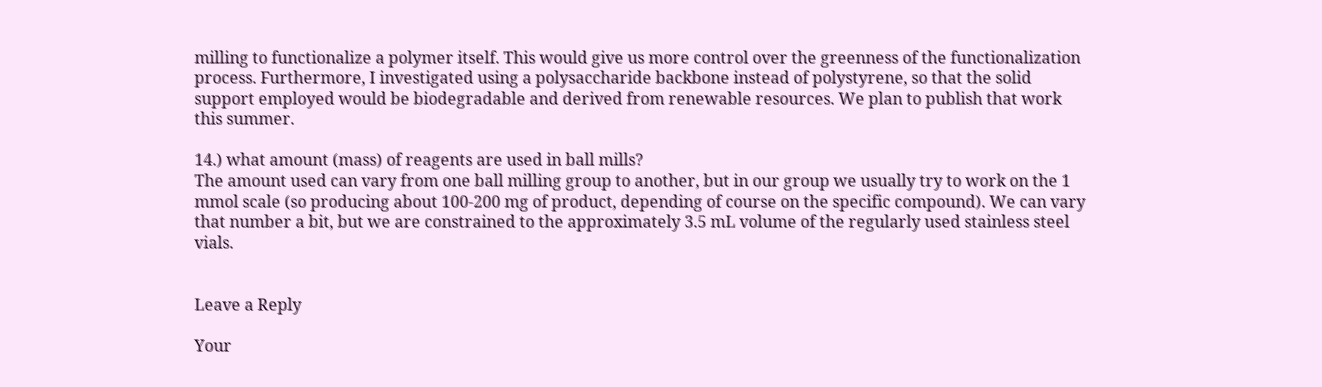milling to functionalize a polymer itself. This would give us more control over the greenness of the functionalization process. Furthermore, I investigated using a polysaccharide backbone instead of polystyrene, so that the solid support employed would be biodegradable and derived from renewable resources. We plan to publish that work this summer.

14.) what amount (mass) of reagents are used in ball mills?
The amount used can vary from one ball milling group to another, but in our group we usually try to work on the 1 mmol scale (so producing about 100-200 mg of product, depending of course on the specific compound). We can vary that number a bit, but we are constrained to the approximately 3.5 mL volume of the regularly used stainless steel vials.


Leave a Reply

Your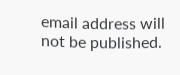email address will not be published.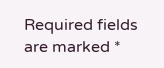Required fields are marked *